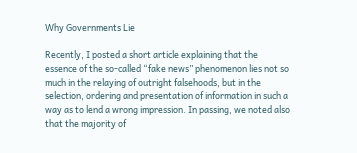Why Governments Lie

Recently, I posted a short article explaining that the essence of the so-called “fake news” phenomenon lies not so much in the relaying of outright falsehoods, but in the selection, ordering and presentation of information in such a way as to lend a wrong impression. In passing, we noted also that the majority of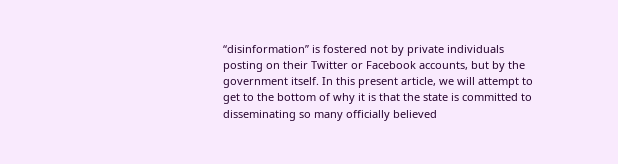“disinformation” is fostered not by private individuals posting on their Twitter or Facebook accounts, but by the government itself. In this present article, we will attempt to get to the bottom of why it is that the state is committed to disseminating so many officially believed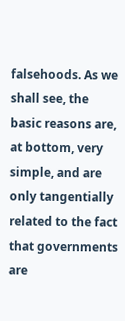falsehoods. As we shall see, the basic reasons are, at bottom, very simple, and are only tangentially related to the fact that governments are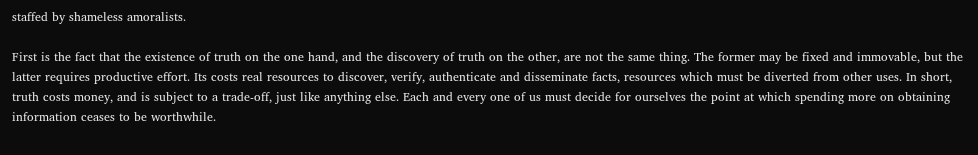staffed by shameless amoralists.

First is the fact that the existence of truth on the one hand, and the discovery of truth on the other, are not the same thing. The former may be fixed and immovable, but the latter requires productive effort. Its costs real resources to discover, verify, authenticate and disseminate facts, resources which must be diverted from other uses. In short, truth costs money, and is subject to a trade-off, just like anything else. Each and every one of us must decide for ourselves the point at which spending more on obtaining information ceases to be worthwhile.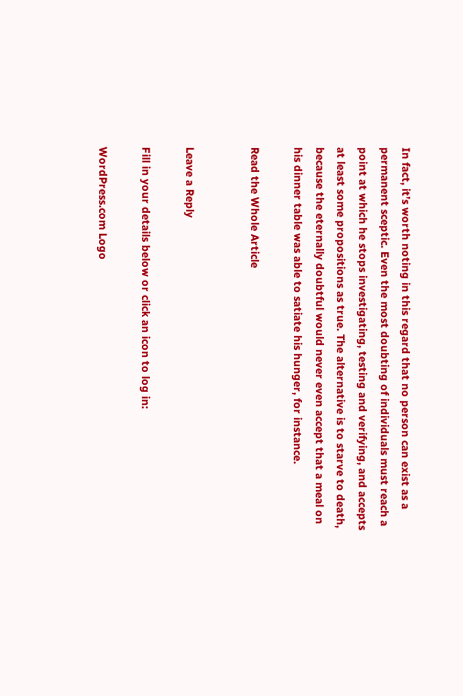In fact, it’s worth noting in this regard that no person can exist as a permanent sceptic. Even the most doubting of individuals must reach a point at which he stops investigating, testing and verifying, and accepts at least some propositions as true. The alternative is to starve to death, because the eternally doubtful would never even accept that a meal on his dinner table was able to satiate his hunger, for instance.

Read the Whole Article


Leave a Reply

Fill in your details below or click an icon to log in:

WordPress.com Logo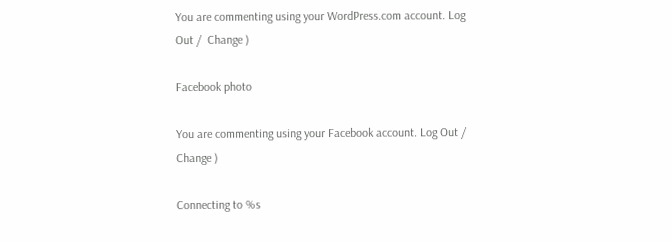You are commenting using your WordPress.com account. Log Out /  Change )

Facebook photo

You are commenting using your Facebook account. Log Out /  Change )

Connecting to %s